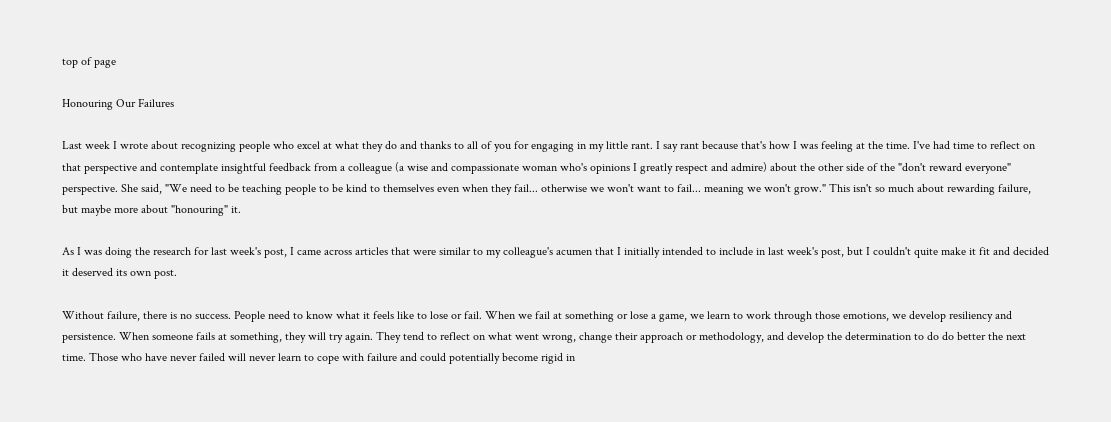top of page

Honouring Our Failures

Last week I wrote about recognizing people who excel at what they do and thanks to all of you for engaging in my little rant. I say rant because that's how I was feeling at the time. I've had time to reflect on that perspective and contemplate insightful feedback from a colleague (a wise and compassionate woman who's opinions I greatly respect and admire) about the other side of the "don't reward everyone" perspective. She said, "We need to be teaching people to be kind to themselves even when they fail... otherwise we won't want to fail... meaning we won't grow." This isn't so much about rewarding failure, but maybe more about "honouring" it.

As I was doing the research for last week's post, I came across articles that were similar to my colleague's acumen that I initially intended to include in last week's post, but I couldn't quite make it fit and decided it deserved its own post.

Without failure, there is no success. People need to know what it feels like to lose or fail. When we fail at something or lose a game, we learn to work through those emotions, we develop resiliency and persistence. When someone fails at something, they will try again. They tend to reflect on what went wrong, change their approach or methodology, and develop the determination to do do better the next time. Those who have never failed will never learn to cope with failure and could potentially become rigid in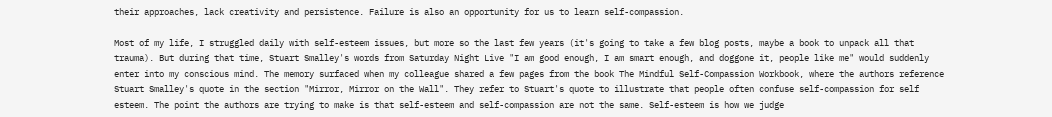their approaches, lack creativity and persistence. Failure is also an opportunity for us to learn self-compassion.

Most of my life, I struggled daily with self-esteem issues, but more so the last few years (it's going to take a few blog posts, maybe a book to unpack all that trauma). But during that time, Stuart Smalley's words from Saturday Night Live "I am good enough, I am smart enough, and doggone it, people like me" would suddenly enter into my conscious mind. The memory surfaced when my colleague shared a few pages from the book The Mindful Self-Compassion Workbook, where the authors reference Stuart Smalley's quote in the section "Mirror, Mirror on the Wall". They refer to Stuart's quote to illustrate that people often confuse self-compassion for self esteem. The point the authors are trying to make is that self-esteem and self-compassion are not the same. Self-esteem is how we judge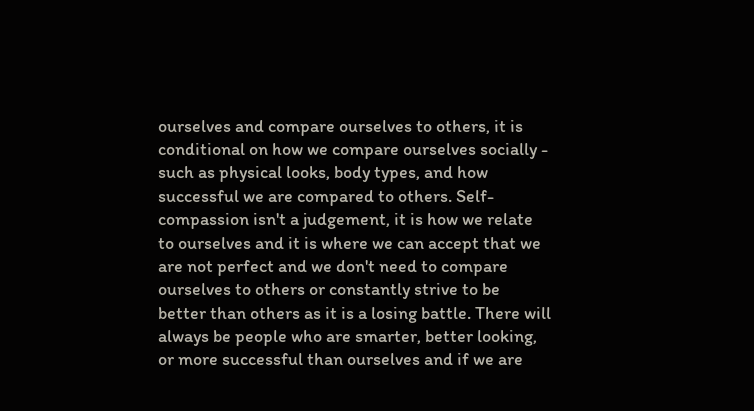ourselves and compare ourselves to others, it is conditional on how we compare ourselves socially - such as physical looks, body types, and how successful we are compared to others. Self-compassion isn't a judgement, it is how we relate to ourselves and it is where we can accept that we are not perfect and we don't need to compare ourselves to others or constantly strive to be better than others as it is a losing battle. There will always be people who are smarter, better looking, or more successful than ourselves and if we are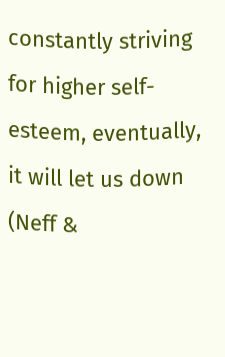constantly striving for higher self-esteem, eventually, it will let us down (Neff &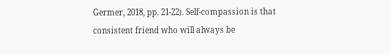Germer, 2018, pp. 21-22). Self-compassion is that consistent friend who will always be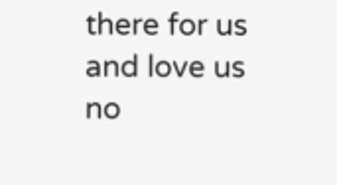there for us and love us no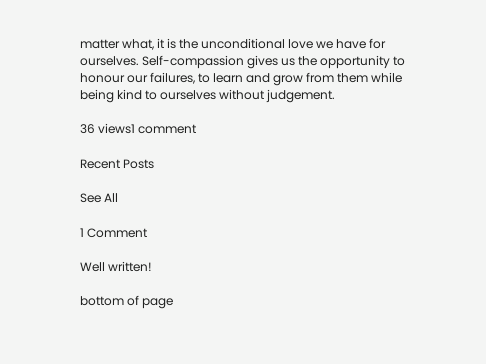matter what, it is the unconditional love we have for ourselves. Self-compassion gives us the opportunity to honour our failures, to learn and grow from them while being kind to ourselves without judgement.

36 views1 comment

Recent Posts

See All

1 Comment

Well written!

bottom of page